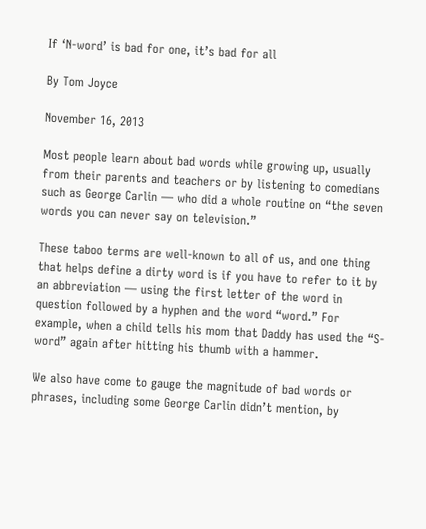If ‘N-word’ is bad for one, it’s bad for all

By Tom Joyce

November 16, 2013

Most people learn about bad words while growing up, usually from their parents and teachers or by listening to comedians such as George Carlin — who did a whole routine on “the seven words you can never say on television.”

These taboo terms are well-known to all of us, and one thing that helps define a dirty word is if you have to refer to it by an abbreviation — using the first letter of the word in question followed by a hyphen and the word “word.” For example, when a child tells his mom that Daddy has used the “S-word” again after hitting his thumb with a hammer.

We also have come to gauge the magnitude of bad words or phrases, including some George Carlin didn’t mention, by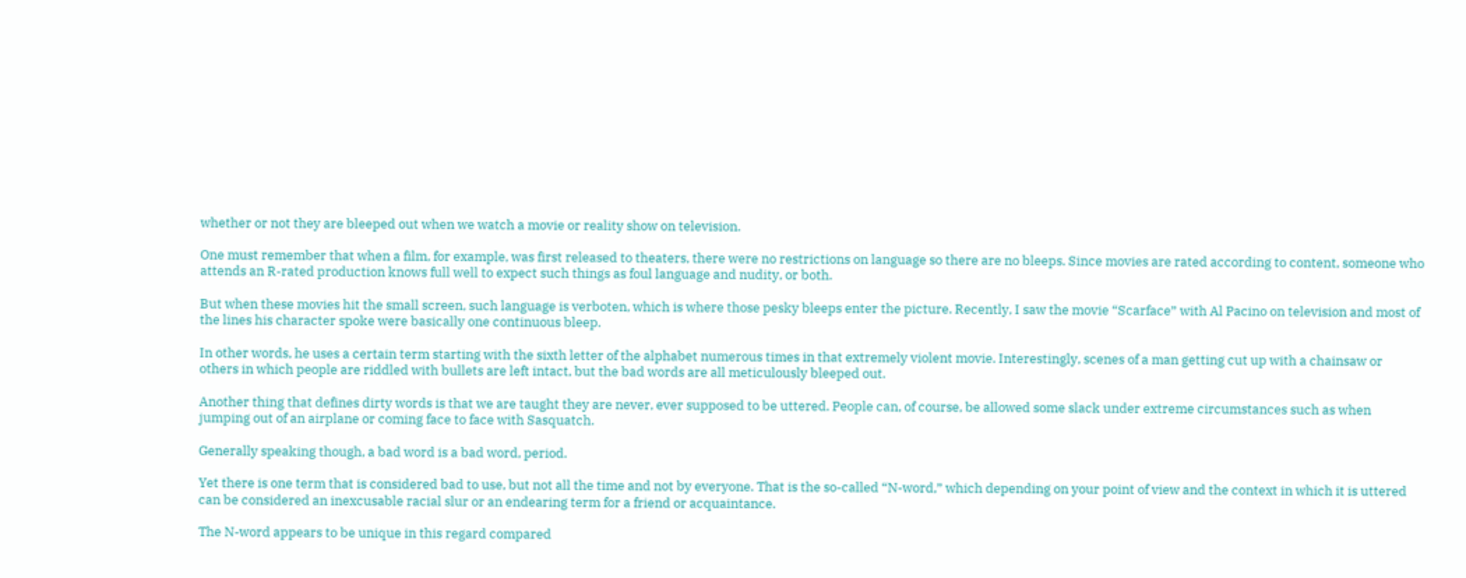whether or not they are bleeped out when we watch a movie or reality show on television.

One must remember that when a film, for example, was first released to theaters, there were no restrictions on language so there are no bleeps. Since movies are rated according to content, someone who attends an R-rated production knows full well to expect such things as foul language and nudity, or both.

But when these movies hit the small screen, such language is verboten, which is where those pesky bleeps enter the picture. Recently, I saw the movie “Scarface” with Al Pacino on television and most of the lines his character spoke were basically one continuous bleep.

In other words, he uses a certain term starting with the sixth letter of the alphabet numerous times in that extremely violent movie. Interestingly, scenes of a man getting cut up with a chainsaw or others in which people are riddled with bullets are left intact, but the bad words are all meticulously bleeped out.

Another thing that defines dirty words is that we are taught they are never, ever supposed to be uttered. People can, of course, be allowed some slack under extreme circumstances such as when jumping out of an airplane or coming face to face with Sasquatch.

Generally speaking though, a bad word is a bad word, period.

Yet there is one term that is considered bad to use, but not all the time and not by everyone. That is the so-called “N-word,” which depending on your point of view and the context in which it is uttered can be considered an inexcusable racial slur or an endearing term for a friend or acquaintance.

The N-word appears to be unique in this regard compared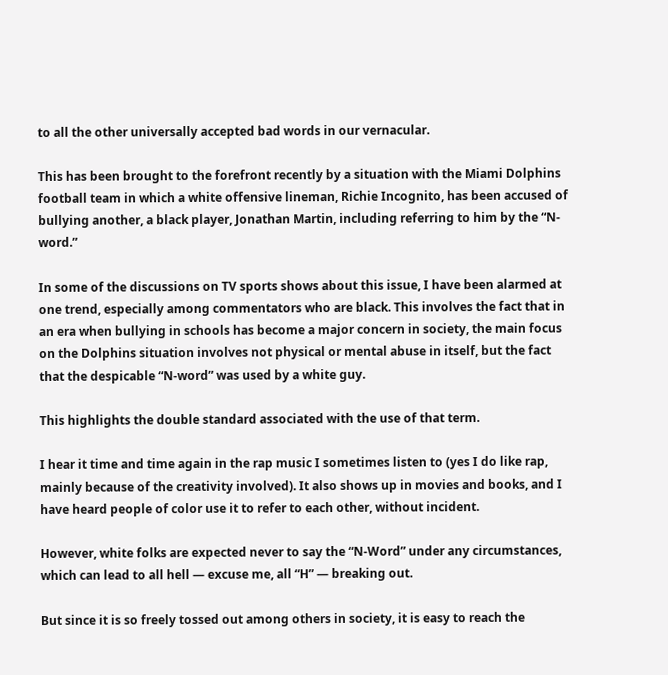to all the other universally accepted bad words in our vernacular.

This has been brought to the forefront recently by a situation with the Miami Dolphins football team in which a white offensive lineman, Richie Incognito, has been accused of bullying another, a black player, Jonathan Martin, including referring to him by the “N-word.”

In some of the discussions on TV sports shows about this issue, I have been alarmed at one trend, especially among commentators who are black. This involves the fact that in an era when bullying in schools has become a major concern in society, the main focus on the Dolphins situation involves not physical or mental abuse in itself, but the fact that the despicable “N-word” was used by a white guy.

This highlights the double standard associated with the use of that term.

I hear it time and time again in the rap music I sometimes listen to (yes I do like rap, mainly because of the creativity involved). It also shows up in movies and books, and I have heard people of color use it to refer to each other, without incident.

However, white folks are expected never to say the “N-Word” under any circumstances, which can lead to all hell — excuse me, all “H” — breaking out.

But since it is so freely tossed out among others in society, it is easy to reach the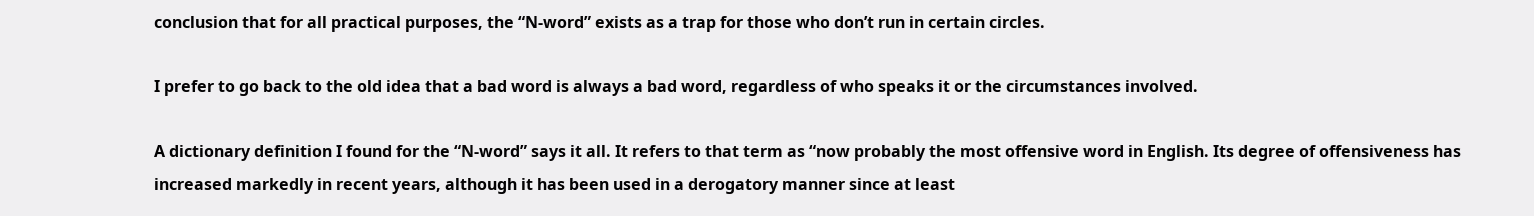conclusion that for all practical purposes, the “N-word” exists as a trap for those who don’t run in certain circles.

I prefer to go back to the old idea that a bad word is always a bad word, regardless of who speaks it or the circumstances involved.

A dictionary definition I found for the “N-word” says it all. It refers to that term as “now probably the most offensive word in English. Its degree of offensiveness has increased markedly in recent years, although it has been used in a derogatory manner since at least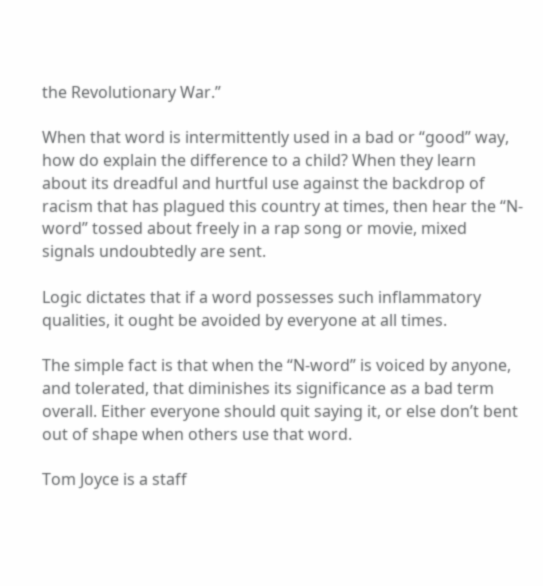the Revolutionary War.”

When that word is intermittently used in a bad or “good” way, how do explain the difference to a child? When they learn about its dreadful and hurtful use against the backdrop of racism that has plagued this country at times, then hear the “N-word” tossed about freely in a rap song or movie, mixed signals undoubtedly are sent.

Logic dictates that if a word possesses such inflammatory qualities, it ought be avoided by everyone at all times.

The simple fact is that when the “N-word” is voiced by anyone, and tolerated, that diminishes its significance as a bad term overall. Either everyone should quit saying it, or else don’t bent out of shape when others use that word.

Tom Joyce is a staff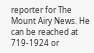reporter for The Mount Airy News. He can be reached at 719-1924 or